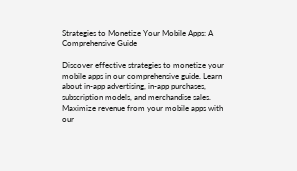Strategies to Monetize Your Mobile Apps: A Comprehensive Guide

Discover effective strategies to monetize your mobile apps in our comprehensive guide. Learn about in-app advertising, in-app purchases, subscription models, and merchandise sales. Maximize revenue from your mobile apps with our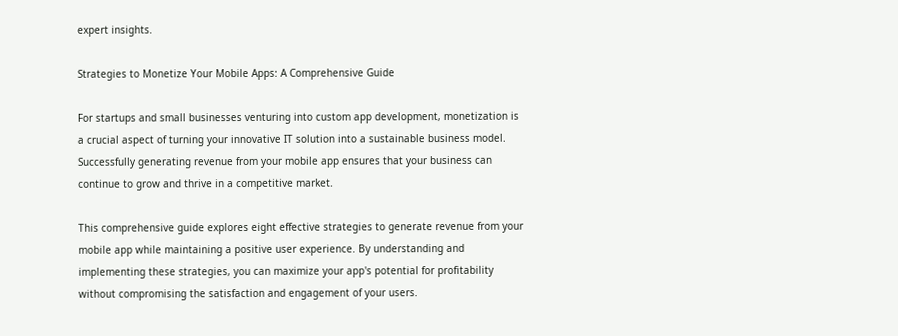expert insights.

Strategies to Monetize Your Mobile Apps: A Comprehensive Guide

For startups and small businesses venturing into custom app development, monetization is a crucial aspect of turning your innovative IT solution into a sustainable business model. Successfully generating revenue from your mobile app ensures that your business can continue to grow and thrive in a competitive market.

This comprehensive guide explores eight effective strategies to generate revenue from your mobile app while maintaining a positive user experience. By understanding and implementing these strategies, you can maximize your app's potential for profitability without compromising the satisfaction and engagement of your users.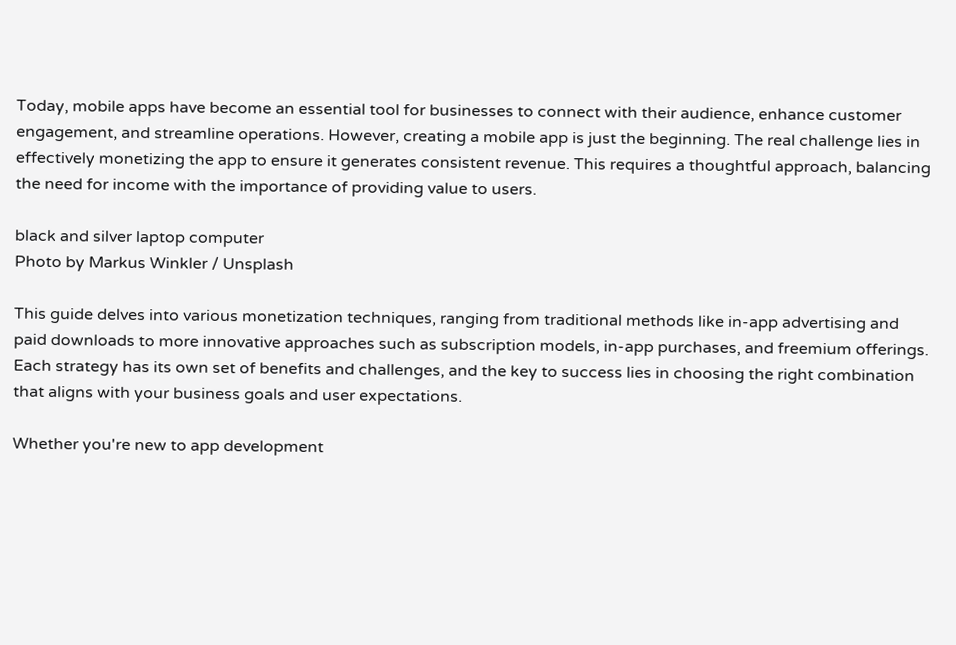Today, mobile apps have become an essential tool for businesses to connect with their audience, enhance customer engagement, and streamline operations. However, creating a mobile app is just the beginning. The real challenge lies in effectively monetizing the app to ensure it generates consistent revenue. This requires a thoughtful approach, balancing the need for income with the importance of providing value to users.

black and silver laptop computer
Photo by Markus Winkler / Unsplash

This guide delves into various monetization techniques, ranging from traditional methods like in-app advertising and paid downloads to more innovative approaches such as subscription models, in-app purchases, and freemium offerings. Each strategy has its own set of benefits and challenges, and the key to success lies in choosing the right combination that aligns with your business goals and user expectations.

Whether you're new to app development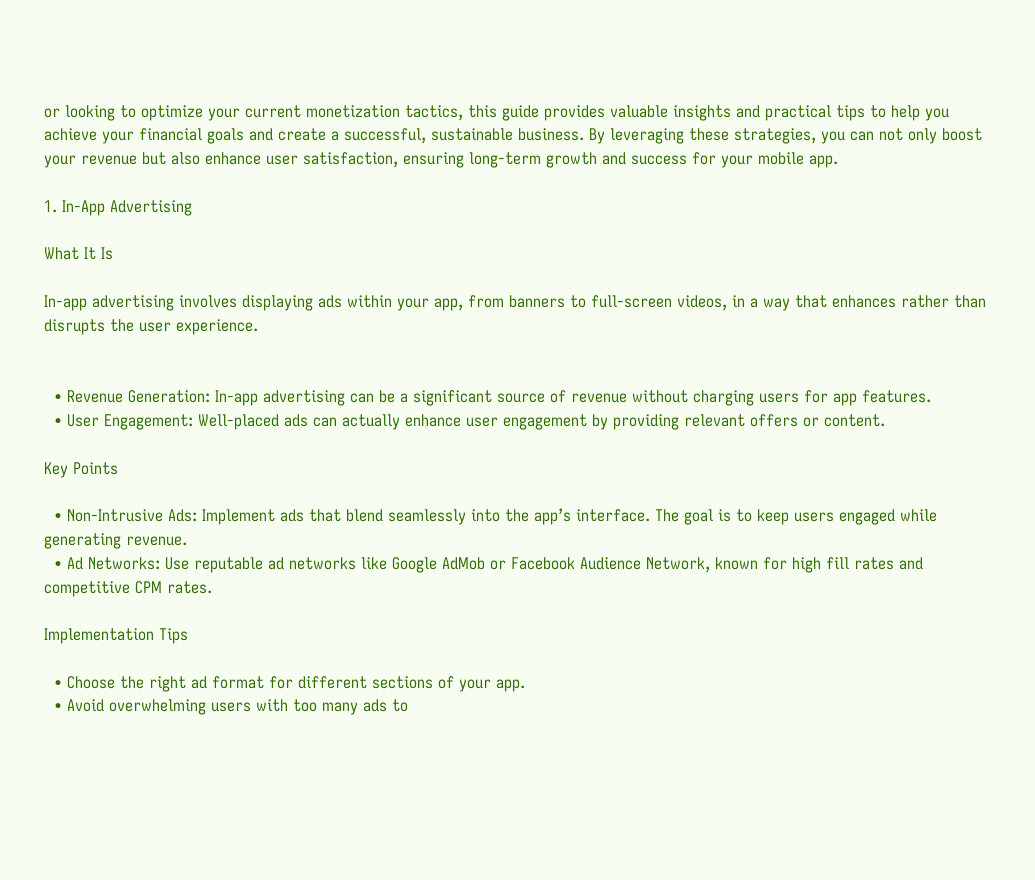or looking to optimize your current monetization tactics, this guide provides valuable insights and practical tips to help you achieve your financial goals and create a successful, sustainable business. By leveraging these strategies, you can not only boost your revenue but also enhance user satisfaction, ensuring long-term growth and success for your mobile app.

1. In-App Advertising

What It Is

In-app advertising involves displaying ads within your app, from banners to full-screen videos, in a way that enhances rather than disrupts the user experience.


  • Revenue Generation: In-app advertising can be a significant source of revenue without charging users for app features.
  • User Engagement: Well-placed ads can actually enhance user engagement by providing relevant offers or content.

Key Points

  • Non-Intrusive Ads: Implement ads that blend seamlessly into the app’s interface. The goal is to keep users engaged while generating revenue.
  • Ad Networks: Use reputable ad networks like Google AdMob or Facebook Audience Network, known for high fill rates and competitive CPM rates.

Implementation Tips

  • Choose the right ad format for different sections of your app.
  • Avoid overwhelming users with too many ads to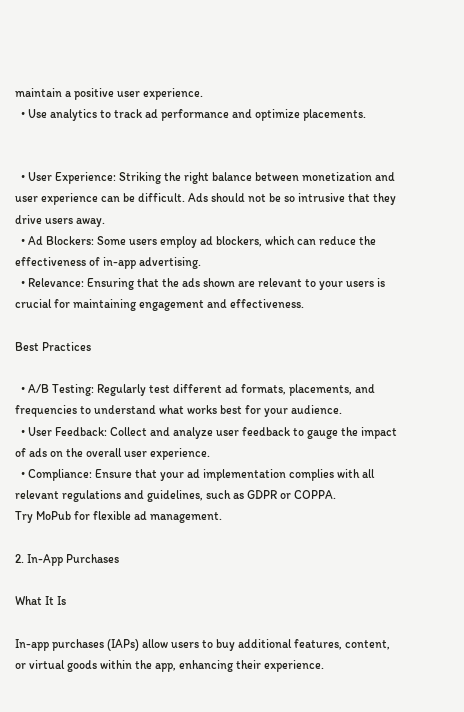maintain a positive user experience.
  • Use analytics to track ad performance and optimize placements.


  • User Experience: Striking the right balance between monetization and user experience can be difficult. Ads should not be so intrusive that they drive users away.
  • Ad Blockers: Some users employ ad blockers, which can reduce the effectiveness of in-app advertising.
  • Relevance: Ensuring that the ads shown are relevant to your users is crucial for maintaining engagement and effectiveness.

Best Practices

  • A/B Testing: Regularly test different ad formats, placements, and frequencies to understand what works best for your audience.
  • User Feedback: Collect and analyze user feedback to gauge the impact of ads on the overall user experience.
  • Compliance: Ensure that your ad implementation complies with all relevant regulations and guidelines, such as GDPR or COPPA.
Try MoPub for flexible ad management.

2. In-App Purchases

What It Is

In-app purchases (IAPs) allow users to buy additional features, content, or virtual goods within the app, enhancing their experience.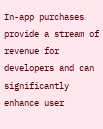In-app purchases provide a stream of revenue for developers and can significantly enhance user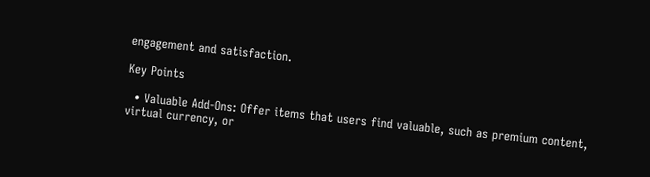engagement and satisfaction.

Key Points

  • Valuable Add-Ons: Offer items that users find valuable, such as premium content, virtual currency, or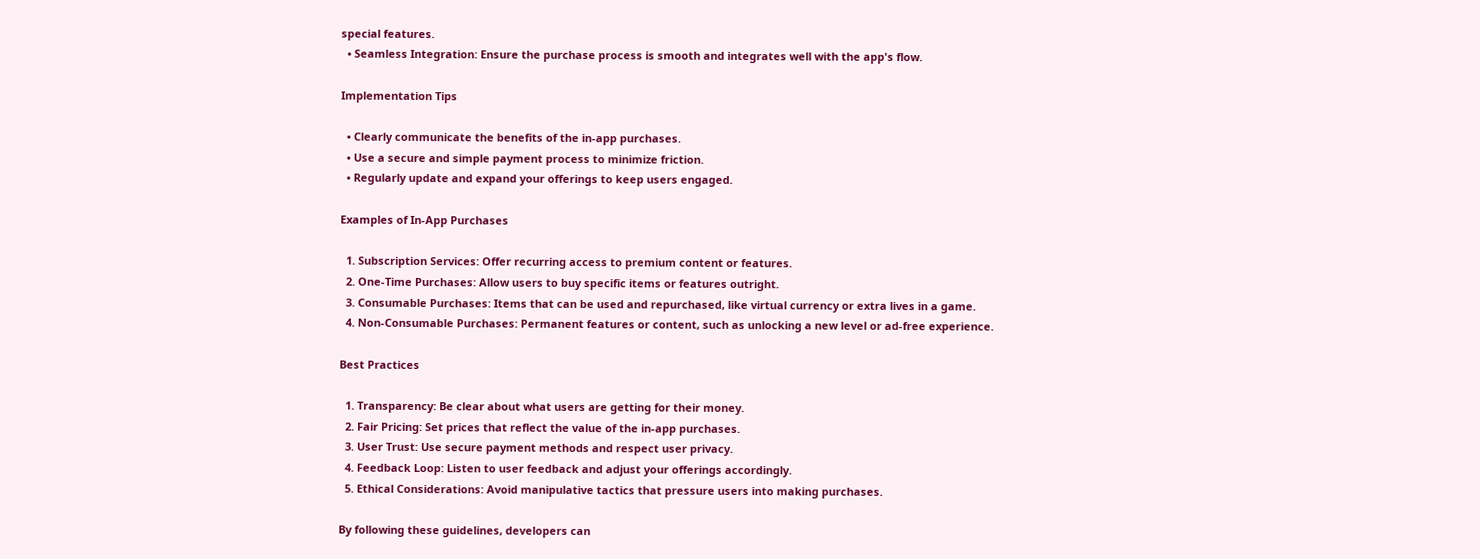special features.
  • Seamless Integration: Ensure the purchase process is smooth and integrates well with the app's flow.

Implementation Tips

  • Clearly communicate the benefits of the in-app purchases.
  • Use a secure and simple payment process to minimize friction.
  • Regularly update and expand your offerings to keep users engaged.

Examples of In-App Purchases

  1. Subscription Services: Offer recurring access to premium content or features.
  2. One-Time Purchases: Allow users to buy specific items or features outright.
  3. Consumable Purchases: Items that can be used and repurchased, like virtual currency or extra lives in a game.
  4. Non-Consumable Purchases: Permanent features or content, such as unlocking a new level or ad-free experience.

Best Practices

  1. Transparency: Be clear about what users are getting for their money.
  2. Fair Pricing: Set prices that reflect the value of the in-app purchases.
  3. User Trust: Use secure payment methods and respect user privacy.
  4. Feedback Loop: Listen to user feedback and adjust your offerings accordingly.
  5. Ethical Considerations: Avoid manipulative tactics that pressure users into making purchases.

By following these guidelines, developers can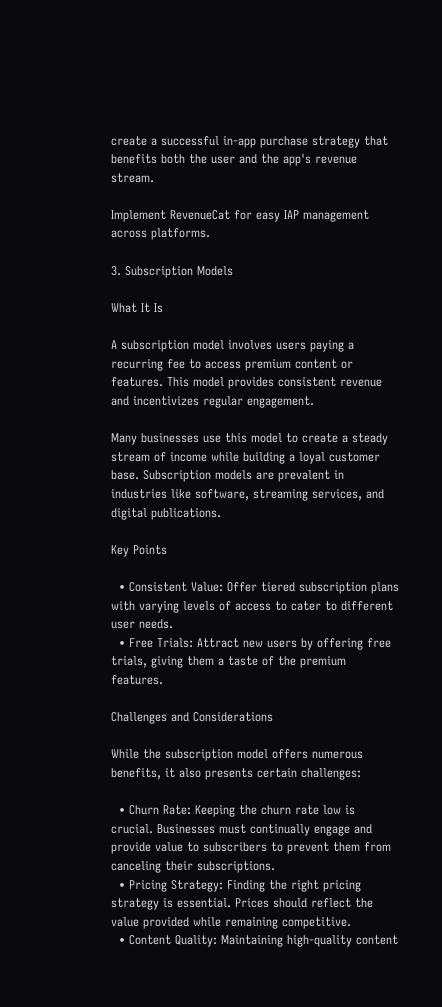create a successful in-app purchase strategy that benefits both the user and the app's revenue stream.

Implement RevenueCat for easy IAP management across platforms.

3. Subscription Models

What It Is

A subscription model involves users paying a recurring fee to access premium content or features. This model provides consistent revenue and incentivizes regular engagement.

Many businesses use this model to create a steady stream of income while building a loyal customer base. Subscription models are prevalent in industries like software, streaming services, and digital publications.

Key Points

  • Consistent Value: Offer tiered subscription plans with varying levels of access to cater to different user needs.
  • Free Trials: Attract new users by offering free trials, giving them a taste of the premium features.

Challenges and Considerations

While the subscription model offers numerous benefits, it also presents certain challenges:

  • Churn Rate: Keeping the churn rate low is crucial. Businesses must continually engage and provide value to subscribers to prevent them from canceling their subscriptions.
  • Pricing Strategy: Finding the right pricing strategy is essential. Prices should reflect the value provided while remaining competitive.
  • Content Quality: Maintaining high-quality content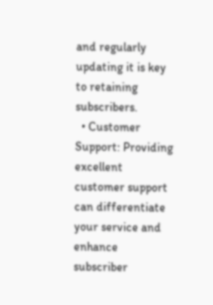and regularly updating it is key to retaining subscribers.
  • Customer Support: Providing excellent customer support can differentiate your service and enhance subscriber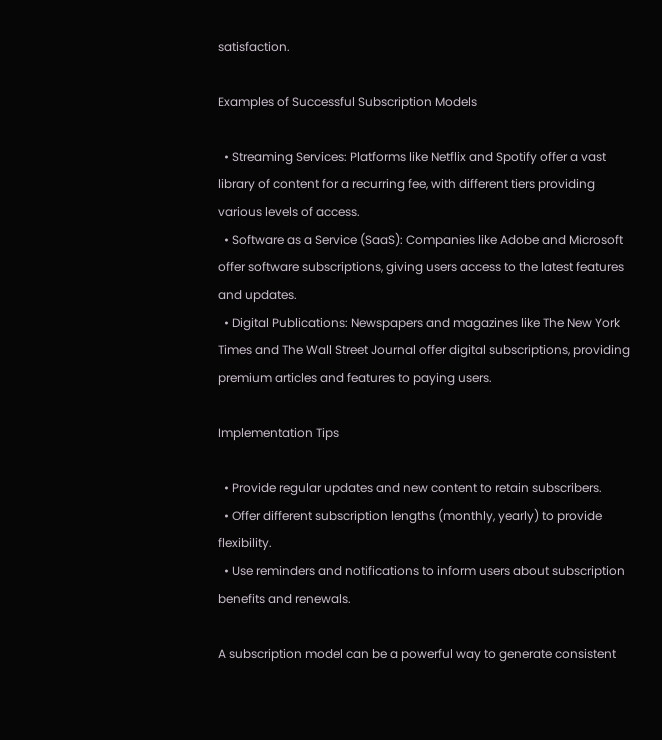satisfaction.

Examples of Successful Subscription Models

  • Streaming Services: Platforms like Netflix and Spotify offer a vast library of content for a recurring fee, with different tiers providing various levels of access.
  • Software as a Service (SaaS): Companies like Adobe and Microsoft offer software subscriptions, giving users access to the latest features and updates.
  • Digital Publications: Newspapers and magazines like The New York Times and The Wall Street Journal offer digital subscriptions, providing premium articles and features to paying users.

Implementation Tips

  • Provide regular updates and new content to retain subscribers.
  • Offer different subscription lengths (monthly, yearly) to provide flexibility.
  • Use reminders and notifications to inform users about subscription benefits and renewals.

A subscription model can be a powerful way to generate consistent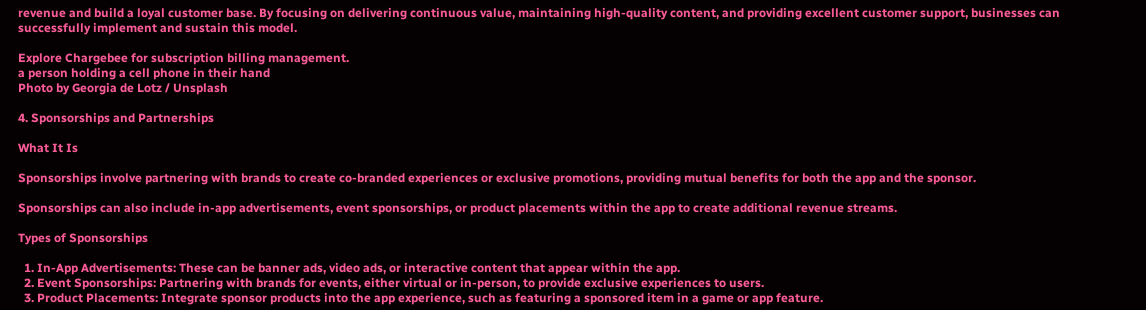revenue and build a loyal customer base. By focusing on delivering continuous value, maintaining high-quality content, and providing excellent customer support, businesses can successfully implement and sustain this model.

Explore Chargebee for subscription billing management.
a person holding a cell phone in their hand
Photo by Georgia de Lotz / Unsplash

4. Sponsorships and Partnerships

What It Is

Sponsorships involve partnering with brands to create co-branded experiences or exclusive promotions, providing mutual benefits for both the app and the sponsor.

Sponsorships can also include in-app advertisements, event sponsorships, or product placements within the app to create additional revenue streams.

Types of Sponsorships

  1. In-App Advertisements: These can be banner ads, video ads, or interactive content that appear within the app.
  2. Event Sponsorships: Partnering with brands for events, either virtual or in-person, to provide exclusive experiences to users.
  3. Product Placements: Integrate sponsor products into the app experience, such as featuring a sponsored item in a game or app feature.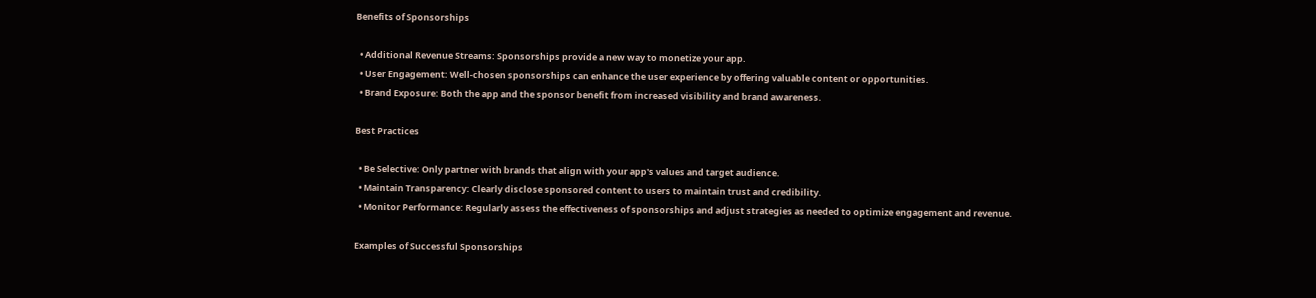Benefits of Sponsorships

  • Additional Revenue Streams: Sponsorships provide a new way to monetize your app.
  • User Engagement: Well-chosen sponsorships can enhance the user experience by offering valuable content or opportunities.
  • Brand Exposure: Both the app and the sponsor benefit from increased visibility and brand awareness.

Best Practices

  • Be Selective: Only partner with brands that align with your app's values and target audience.
  • Maintain Transparency: Clearly disclose sponsored content to users to maintain trust and credibility.
  • Monitor Performance: Regularly assess the effectiveness of sponsorships and adjust strategies as needed to optimize engagement and revenue.

Examples of Successful Sponsorships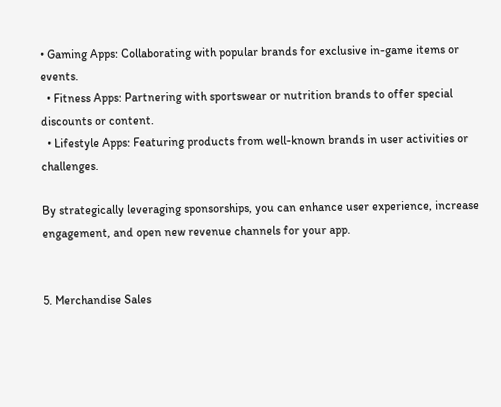• Gaming Apps: Collaborating with popular brands for exclusive in-game items or events.
  • Fitness Apps: Partnering with sportswear or nutrition brands to offer special discounts or content.
  • Lifestyle Apps: Featuring products from well-known brands in user activities or challenges.

By strategically leveraging sponsorships, you can enhance user experience, increase engagement, and open new revenue channels for your app.


5. Merchandise Sales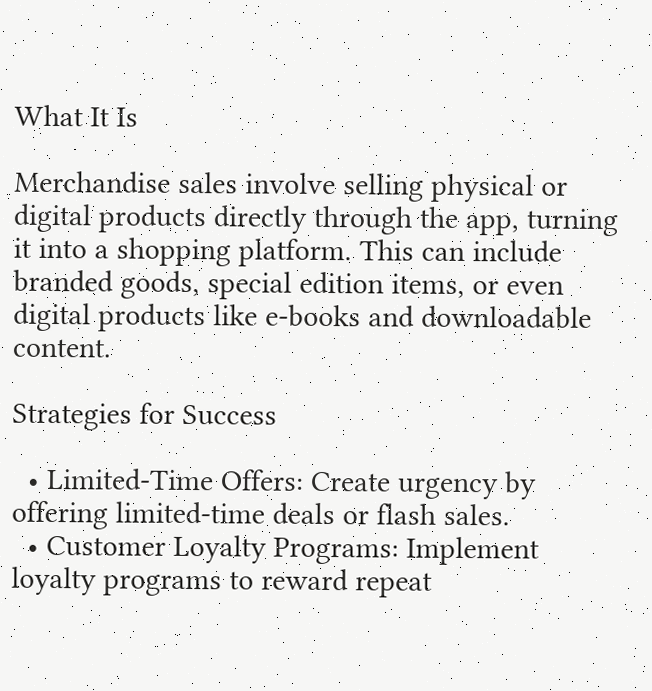What It Is

Merchandise sales involve selling physical or digital products directly through the app, turning it into a shopping platform. This can include branded goods, special edition items, or even digital products like e-books and downloadable content.

Strategies for Success

  • Limited-Time Offers: Create urgency by offering limited-time deals or flash sales.
  • Customer Loyalty Programs: Implement loyalty programs to reward repeat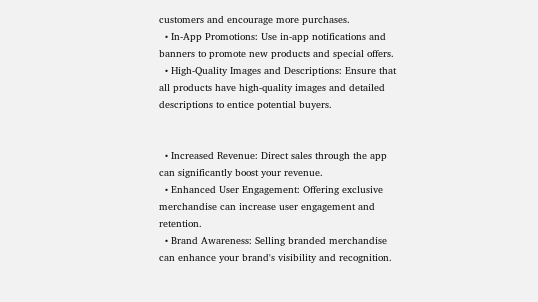customers and encourage more purchases.
  • In-App Promotions: Use in-app notifications and banners to promote new products and special offers.
  • High-Quality Images and Descriptions: Ensure that all products have high-quality images and detailed descriptions to entice potential buyers.


  • Increased Revenue: Direct sales through the app can significantly boost your revenue.
  • Enhanced User Engagement: Offering exclusive merchandise can increase user engagement and retention.
  • Brand Awareness: Selling branded merchandise can enhance your brand's visibility and recognition.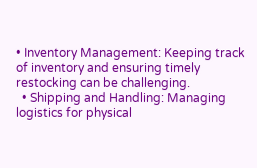• Inventory Management: Keeping track of inventory and ensuring timely restocking can be challenging.
  • Shipping and Handling: Managing logistics for physical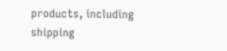products, including shipping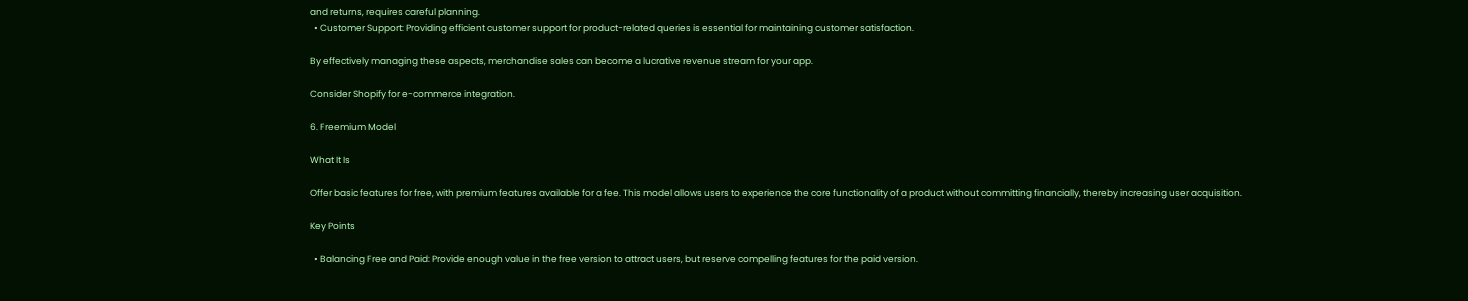and returns, requires careful planning.
  • Customer Support: Providing efficient customer support for product-related queries is essential for maintaining customer satisfaction.

By effectively managing these aspects, merchandise sales can become a lucrative revenue stream for your app.

Consider Shopify for e-commerce integration.

6. Freemium Model

What It Is

Offer basic features for free, with premium features available for a fee. This model allows users to experience the core functionality of a product without committing financially, thereby increasing user acquisition.

Key Points

  • Balancing Free and Paid: Provide enough value in the free version to attract users, but reserve compelling features for the paid version.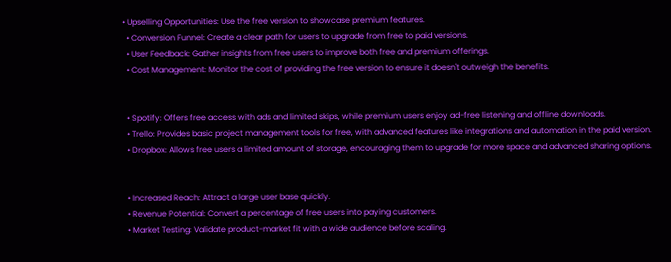• Upselling Opportunities: Use the free version to showcase premium features.
  • Conversion Funnel: Create a clear path for users to upgrade from free to paid versions.
  • User Feedback: Gather insights from free users to improve both free and premium offerings.
  • Cost Management: Monitor the cost of providing the free version to ensure it doesn't outweigh the benefits.


  • Spotify: Offers free access with ads and limited skips, while premium users enjoy ad-free listening and offline downloads.
  • Trello: Provides basic project management tools for free, with advanced features like integrations and automation in the paid version.
  • Dropbox: Allows free users a limited amount of storage, encouraging them to upgrade for more space and advanced sharing options.


  • Increased Reach: Attract a large user base quickly.
  • Revenue Potential: Convert a percentage of free users into paying customers.
  • Market Testing: Validate product-market fit with a wide audience before scaling.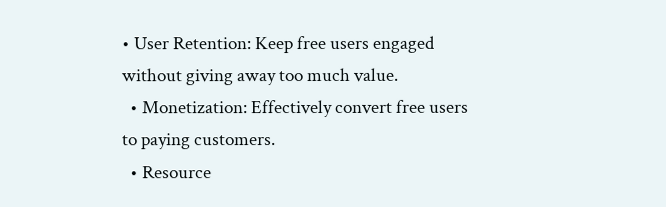• User Retention: Keep free users engaged without giving away too much value.
  • Monetization: Effectively convert free users to paying customers.
  • Resource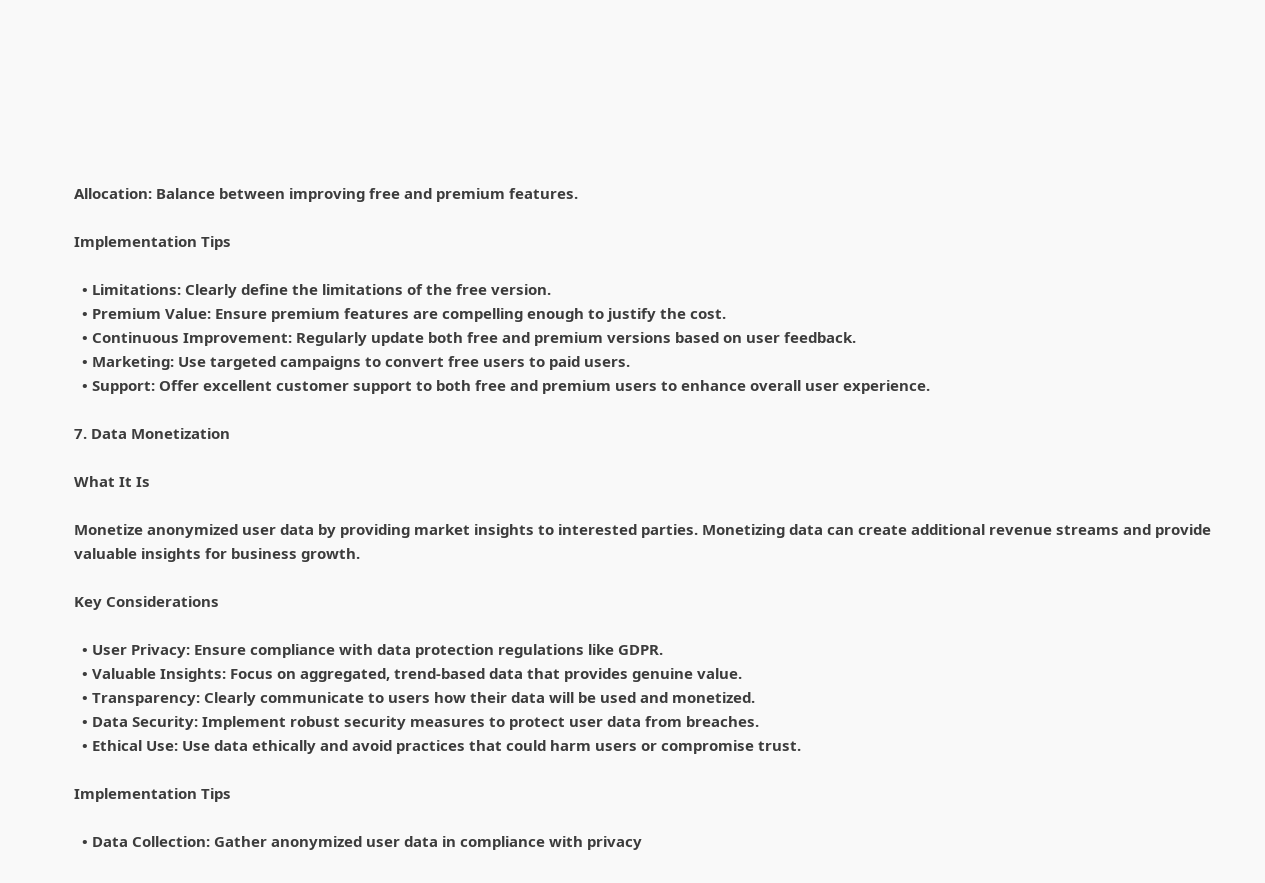Allocation: Balance between improving free and premium features.

Implementation Tips

  • Limitations: Clearly define the limitations of the free version.
  • Premium Value: Ensure premium features are compelling enough to justify the cost.
  • Continuous Improvement: Regularly update both free and premium versions based on user feedback.
  • Marketing: Use targeted campaigns to convert free users to paid users.
  • Support: Offer excellent customer support to both free and premium users to enhance overall user experience.

7. Data Monetization

What It Is

Monetize anonymized user data by providing market insights to interested parties. Monetizing data can create additional revenue streams and provide valuable insights for business growth.

Key Considerations

  • User Privacy: Ensure compliance with data protection regulations like GDPR.
  • Valuable Insights: Focus on aggregated, trend-based data that provides genuine value.
  • Transparency: Clearly communicate to users how their data will be used and monetized.
  • Data Security: Implement robust security measures to protect user data from breaches.
  • Ethical Use: Use data ethically and avoid practices that could harm users or compromise trust.

Implementation Tips

  • Data Collection: Gather anonymized user data in compliance with privacy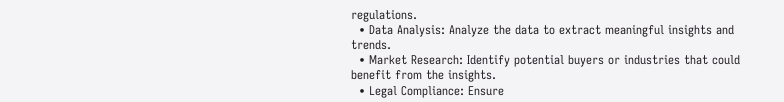regulations.
  • Data Analysis: Analyze the data to extract meaningful insights and trends.
  • Market Research: Identify potential buyers or industries that could benefit from the insights.
  • Legal Compliance: Ensure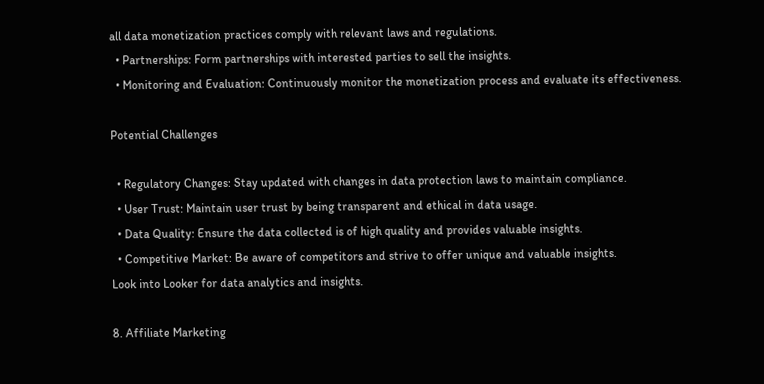all data monetization practices comply with relevant laws and regulations.
  • Partnerships: Form partnerships with interested parties to sell the insights.
  • Monitoring and Evaluation: Continuously monitor the monetization process and evaluate its effectiveness.

Potential Challenges

  • Regulatory Changes: Stay updated with changes in data protection laws to maintain compliance.
  • User Trust: Maintain user trust by being transparent and ethical in data usage.
  • Data Quality: Ensure the data collected is of high quality and provides valuable insights.
  • Competitive Market: Be aware of competitors and strive to offer unique and valuable insights.
Look into Looker for data analytics and insights.

8. Affiliate Marketing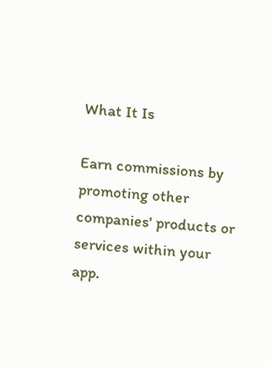What It Is

Earn commissions by promoting other companies' products or services within your app.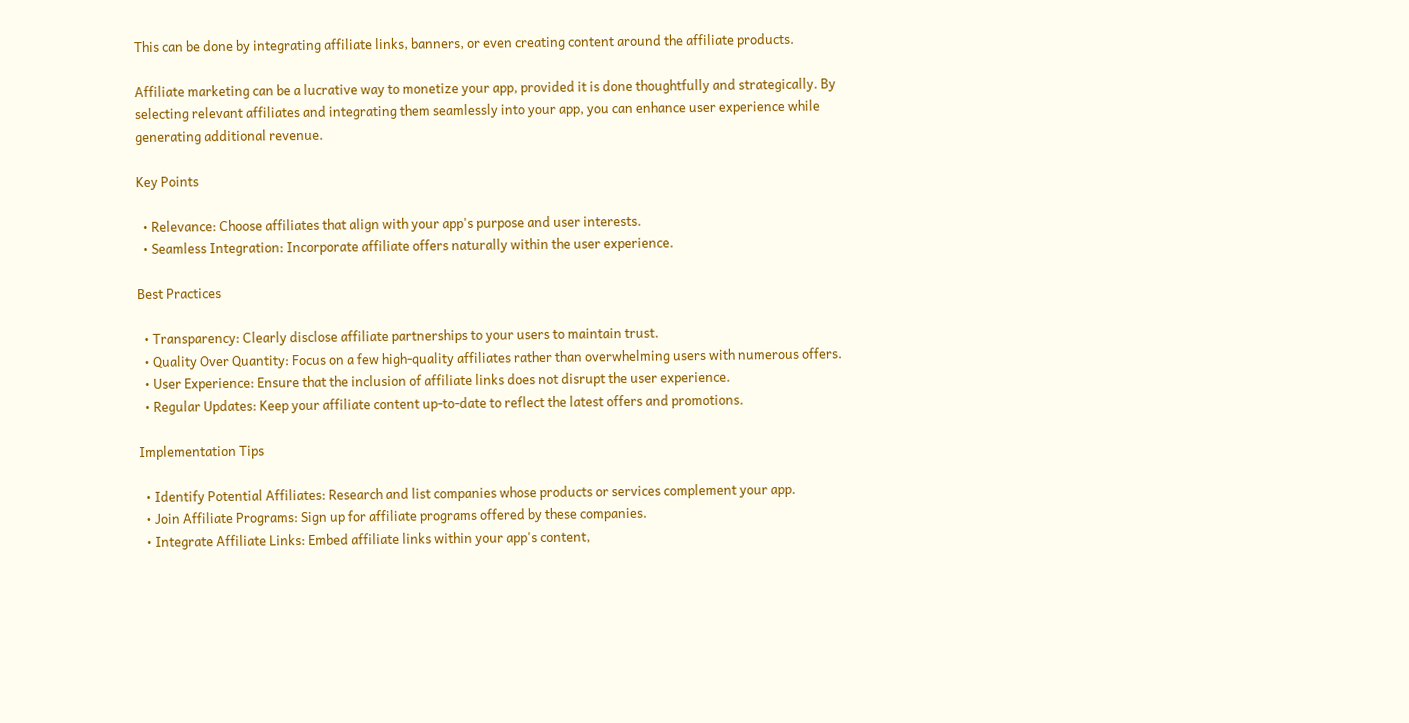This can be done by integrating affiliate links, banners, or even creating content around the affiliate products.

Affiliate marketing can be a lucrative way to monetize your app, provided it is done thoughtfully and strategically. By selecting relevant affiliates and integrating them seamlessly into your app, you can enhance user experience while generating additional revenue.

Key Points

  • Relevance: Choose affiliates that align with your app's purpose and user interests.
  • Seamless Integration: Incorporate affiliate offers naturally within the user experience.

Best Practices

  • Transparency: Clearly disclose affiliate partnerships to your users to maintain trust.
  • Quality Over Quantity: Focus on a few high-quality affiliates rather than overwhelming users with numerous offers.
  • User Experience: Ensure that the inclusion of affiliate links does not disrupt the user experience.
  • Regular Updates: Keep your affiliate content up-to-date to reflect the latest offers and promotions.

Implementation Tips

  • Identify Potential Affiliates: Research and list companies whose products or services complement your app.
  • Join Affiliate Programs: Sign up for affiliate programs offered by these companies.
  • Integrate Affiliate Links: Embed affiliate links within your app's content,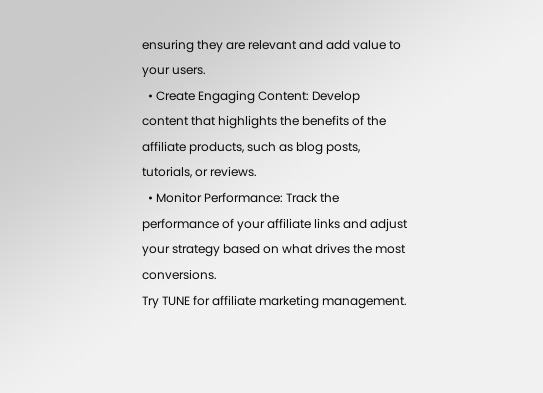ensuring they are relevant and add value to your users.
  • Create Engaging Content: Develop content that highlights the benefits of the affiliate products, such as blog posts, tutorials, or reviews.
  • Monitor Performance: Track the performance of your affiliate links and adjust your strategy based on what drives the most conversions.
Try TUNE for affiliate marketing management.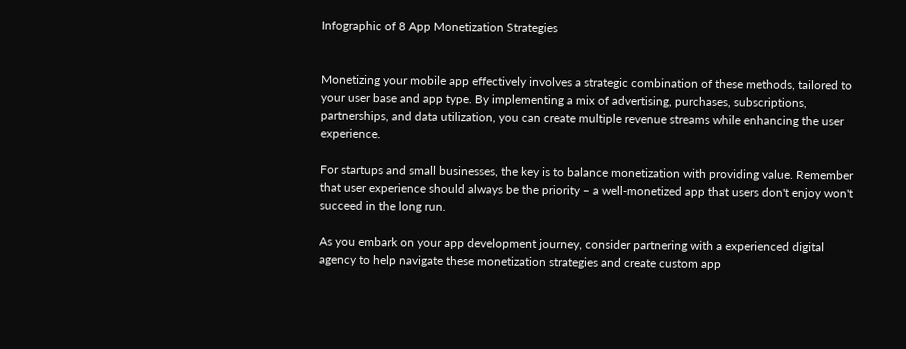Infographic of 8 App Monetization Strategies


Monetizing your mobile app effectively involves a strategic combination of these methods, tailored to your user base and app type. By implementing a mix of advertising, purchases, subscriptions, partnerships, and data utilization, you can create multiple revenue streams while enhancing the user experience.

For startups and small businesses, the key is to balance monetization with providing value. Remember that user experience should always be the priority – a well-monetized app that users don't enjoy won't succeed in the long run.

As you embark on your app development journey, consider partnering with a experienced digital agency to help navigate these monetization strategies and create custom app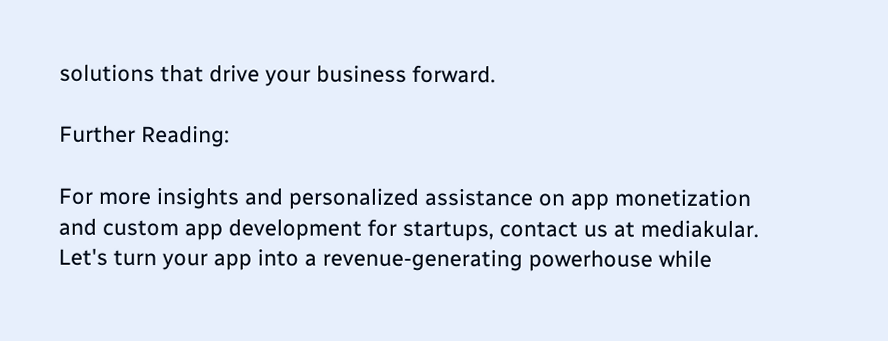solutions that drive your business forward.

Further Reading:

For more insights and personalized assistance on app monetization and custom app development for startups, contact us at mediakular. Let's turn your app into a revenue-generating powerhouse while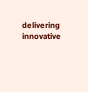delivering innovative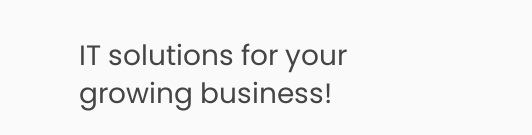IT solutions for your growing business!